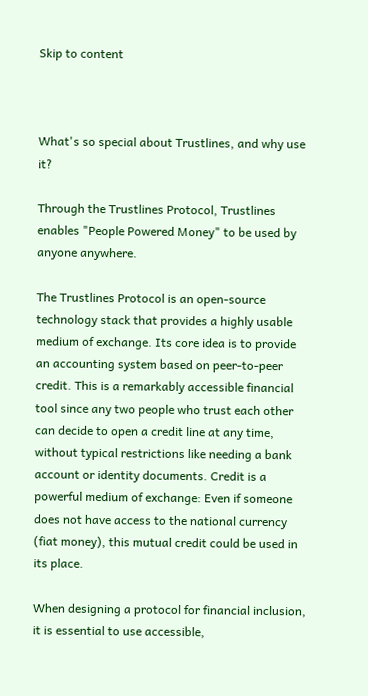Skip to content



What's so special about Trustlines, and why use it?

Through the Trustlines Protocol, Trustlines enables "People Powered Money" to be used by anyone anywhere.

The Trustlines Protocol is an open-source technology stack that provides a highly usable medium of exchange. Its core idea is to provide an accounting system based on peer-to-peer credit. This is a remarkably accessible financial tool since any two people who trust each other can decide to open a credit line at any time, without typical restrictions like needing a bank account or identity documents. Credit is a powerful medium of exchange: Even if someone does not have access to the national currency (fiat money), this mutual credit could be used in its place.

When designing a protocol for financial inclusion, it is essential to use accessible,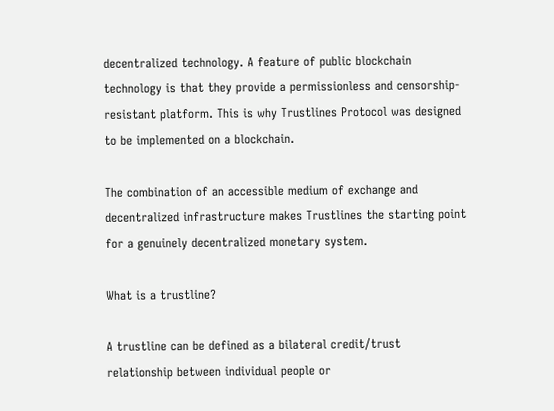decentralized technology. A feature of public blockchain technology is that they provide a permissionless and censorship-resistant platform. This is why Trustlines Protocol was designed to be implemented on a blockchain.

The combination of an accessible medium of exchange and decentralized infrastructure makes Trustlines the starting point for a genuinely decentralized monetary system.

What is a trustline?

A trustline can be defined as a bilateral credit/trust relationship between individual people or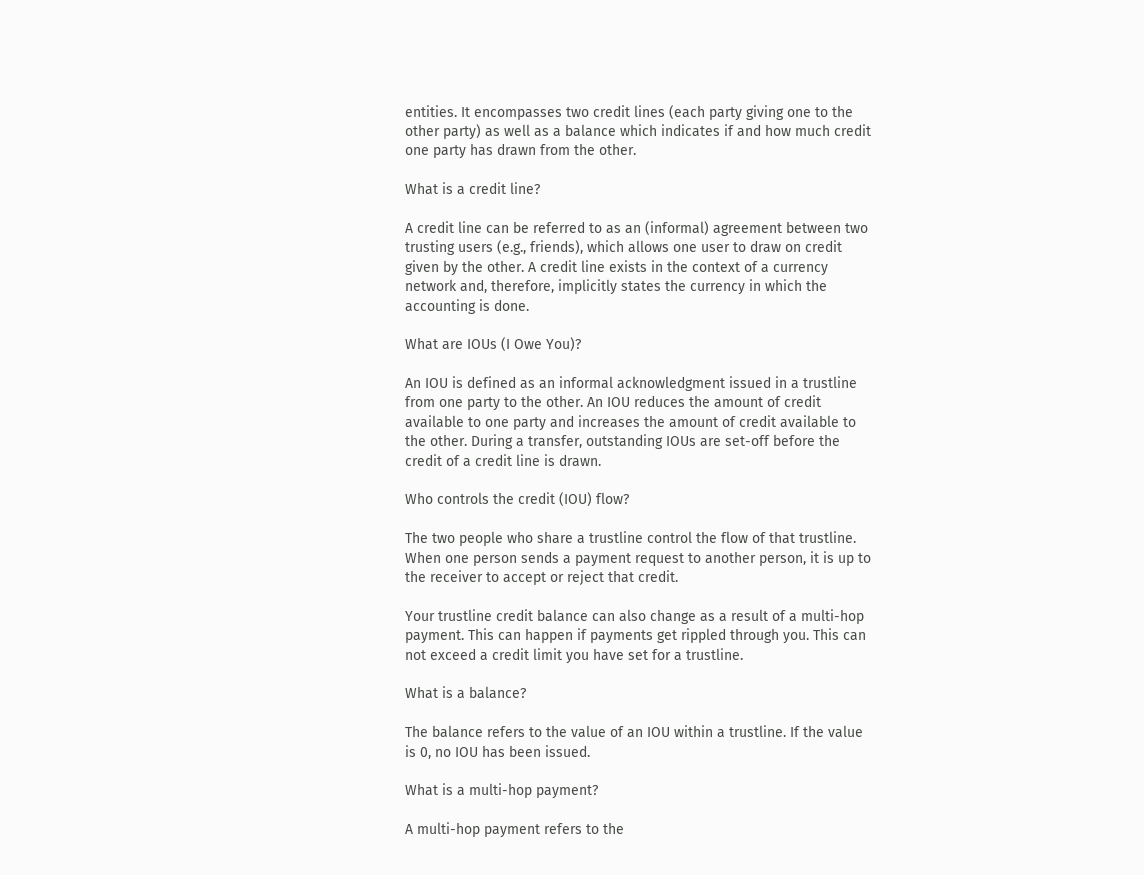entities. It encompasses two credit lines (each party giving one to the other party) as well as a balance which indicates if and how much credit one party has drawn from the other.

What is a credit line?

A credit line can be referred to as an (informal) agreement between two trusting users (e.g., friends), which allows one user to draw on credit given by the other. A credit line exists in the context of a currency network and, therefore, implicitly states the currency in which the accounting is done.

What are IOUs (I Owe You)?

An IOU is defined as an informal acknowledgment issued in a trustline from one party to the other. An IOU reduces the amount of credit available to one party and increases the amount of credit available to the other. During a transfer, outstanding IOUs are set-off before the credit of a credit line is drawn.

Who controls the credit (IOU) flow?

The two people who share a trustline control the flow of that trustline. When one person sends a payment request to another person, it is up to the receiver to accept or reject that credit.

Your trustline credit balance can also change as a result of a multi-hop payment. This can happen if payments get rippled through you. This can not exceed a credit limit you have set for a trustline.

What is a balance?

The balance refers to the value of an IOU within a trustline. If the value is 0, no IOU has been issued.

What is a multi-hop payment?

A multi-hop payment refers to the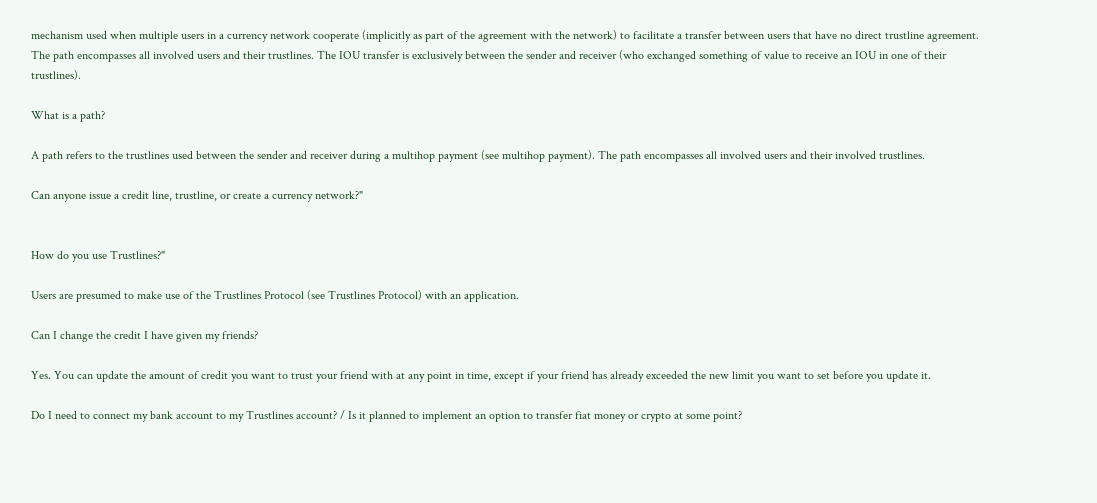mechanism used when multiple users in a currency network cooperate (implicitly as part of the agreement with the network) to facilitate a transfer between users that have no direct trustline agreement. The path encompasses all involved users and their trustlines. The IOU transfer is exclusively between the sender and receiver (who exchanged something of value to receive an IOU in one of their trustlines).

What is a path?

A path refers to the trustlines used between the sender and receiver during a multihop payment (see multihop payment). The path encompasses all involved users and their involved trustlines.

Can anyone issue a credit line, trustline, or create a currency network?"


How do you use Trustlines?"

Users are presumed to make use of the Trustlines Protocol (see Trustlines Protocol) with an application.

Can I change the credit I have given my friends?

Yes. You can update the amount of credit you want to trust your friend with at any point in time, except if your friend has already exceeded the new limit you want to set before you update it.

Do I need to connect my bank account to my Trustlines account? / Is it planned to implement an option to transfer fiat money or crypto at some point?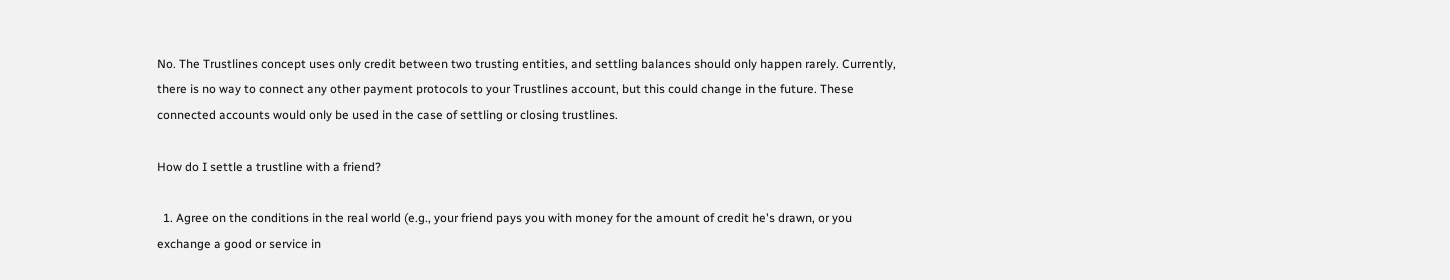No. The Trustlines concept uses only credit between two trusting entities, and settling balances should only happen rarely. Currently, there is no way to connect any other payment protocols to your Trustlines account, but this could change in the future. These connected accounts would only be used in the case of settling or closing trustlines.

How do I settle a trustline with a friend?

  1. Agree on the conditions in the real world (e.g., your friend pays you with money for the amount of credit he's drawn, or you exchange a good or service in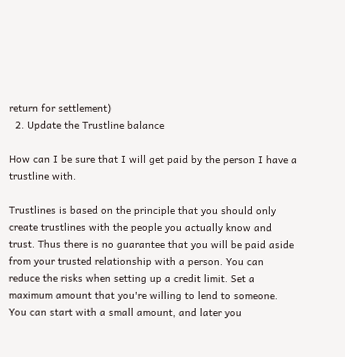return for settlement)
  2. Update the Trustline balance

How can I be sure that I will get paid by the person I have a trustline with.

Trustlines is based on the principle that you should only create trustlines with the people you actually know and trust. Thus there is no guarantee that you will be paid aside from your trusted relationship with a person. You can reduce the risks when setting up a credit limit. Set a maximum amount that you're willing to lend to someone. You can start with a small amount, and later you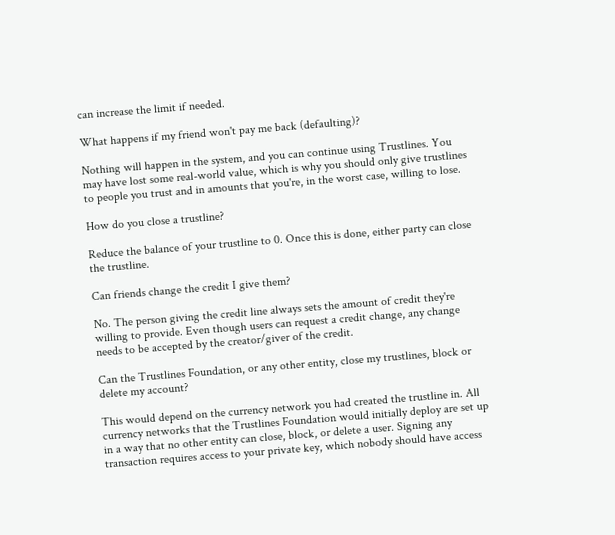can increase the limit if needed.

What happens if my friend won't pay me back (defaulting)?

Nothing will happen in the system, and you can continue using Trustlines. You may have lost some real-world value, which is why you should only give trustlines to people you trust and in amounts that you're, in the worst case, willing to lose.

How do you close a trustline?

Reduce the balance of your trustline to 0. Once this is done, either party can close the trustline.

Can friends change the credit I give them?

No. The person giving the credit line always sets the amount of credit they're willing to provide. Even though users can request a credit change, any change needs to be accepted by the creator/giver of the credit.

Can the Trustlines Foundation, or any other entity, close my trustlines, block or delete my account?

This would depend on the currency network you had created the trustline in. All currency networks that the Trustlines Foundation would initially deploy are set up in a way that no other entity can close, block, or delete a user. Signing any transaction requires access to your private key, which nobody should have access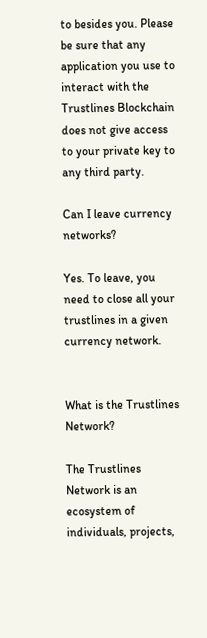to besides you. Please be sure that any application you use to interact with the Trustlines Blockchain does not give access to your private key to any third party.

Can I leave currency networks?

Yes. To leave, you need to close all your trustlines in a given currency network.


What is the Trustlines Network?

The Trustlines Network is an ecosystem of individuals, projects,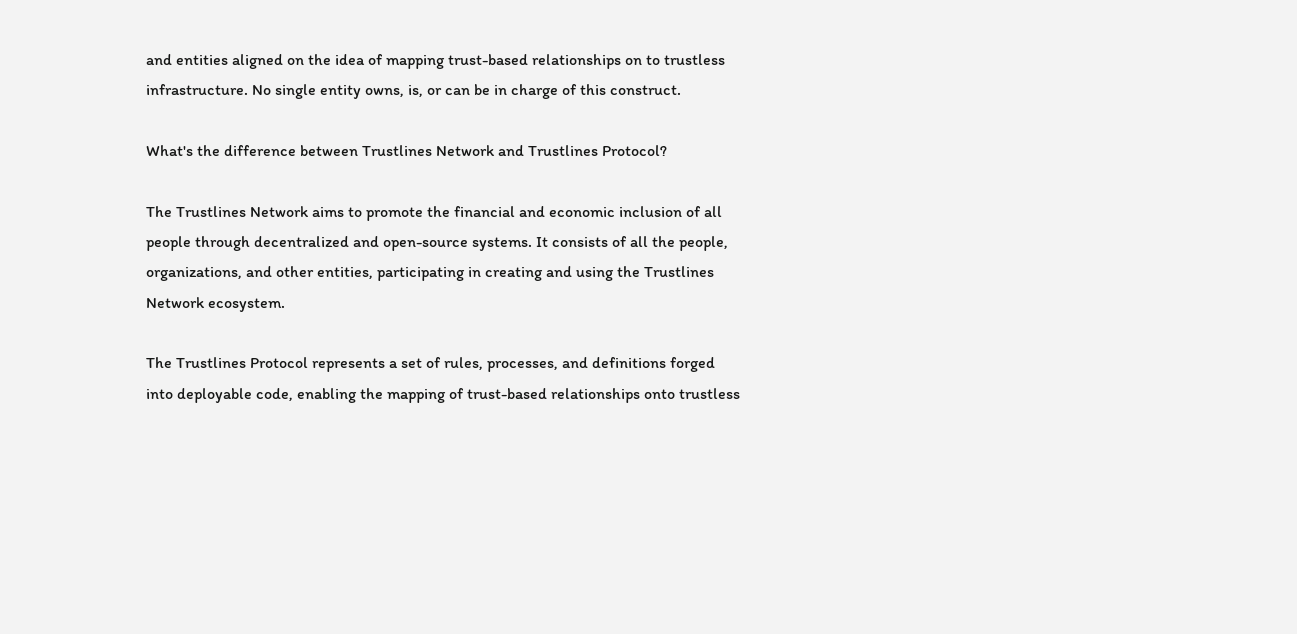and entities aligned on the idea of mapping trust-based relationships on to trustless infrastructure. No single entity owns, is, or can be in charge of this construct.

What's the difference between Trustlines Network and Trustlines Protocol?

The Trustlines Network aims to promote the financial and economic inclusion of all people through decentralized and open-source systems. It consists of all the people, organizations, and other entities, participating in creating and using the Trustlines Network ecosystem.

The Trustlines Protocol represents a set of rules, processes, and definitions forged into deployable code, enabling the mapping of trust-based relationships onto trustless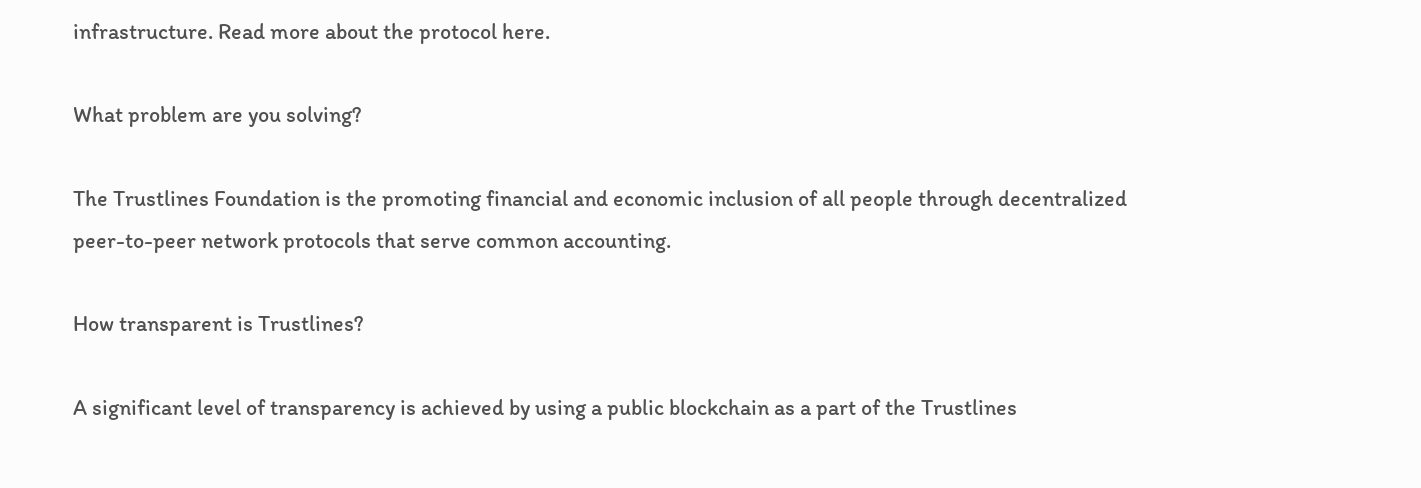infrastructure. Read more about the protocol here.

What problem are you solving?

The Trustlines Foundation is the promoting financial and economic inclusion of all people through decentralized peer-to-peer network protocols that serve common accounting.

How transparent is Trustlines?

A significant level of transparency is achieved by using a public blockchain as a part of the Trustlines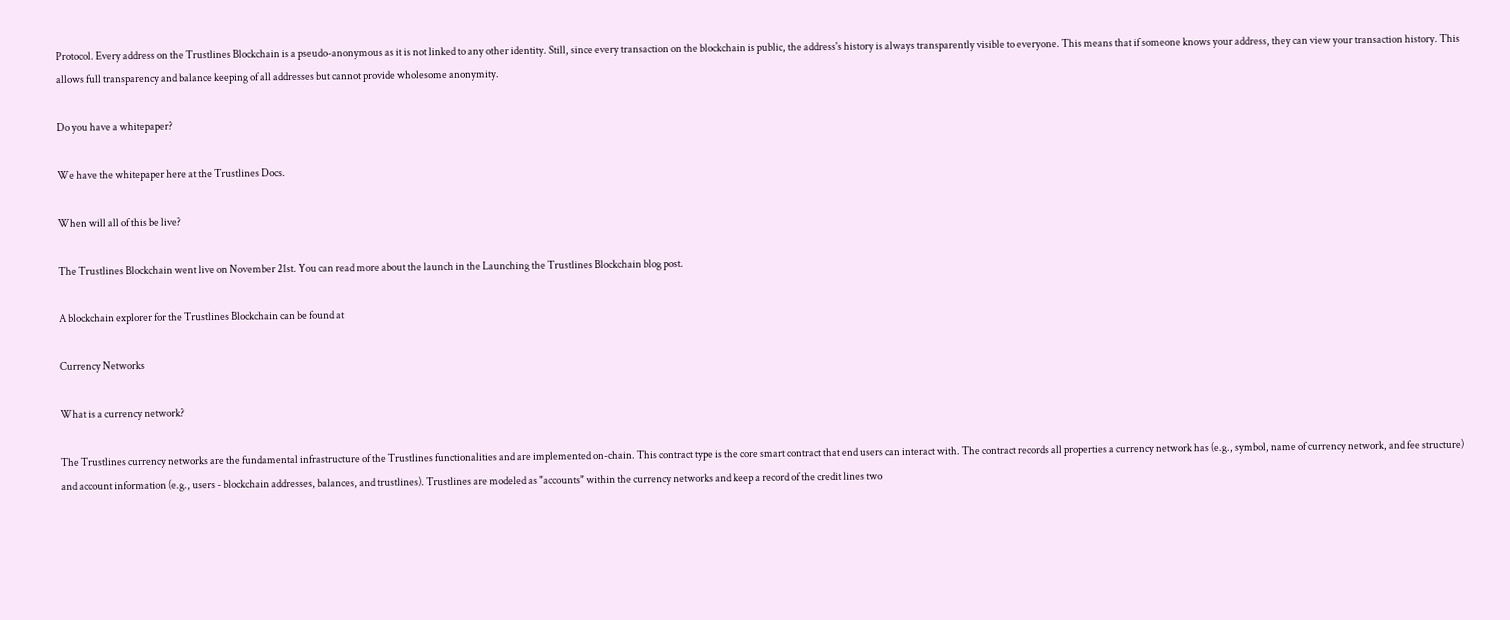Protocol. Every address on the Trustlines Blockchain is a pseudo-anonymous as it is not linked to any other identity. Still, since every transaction on the blockchain is public, the address's history is always transparently visible to everyone. This means that if someone knows your address, they can view your transaction history. This allows full transparency and balance keeping of all addresses but cannot provide wholesome anonymity.

Do you have a whitepaper?

We have the whitepaper here at the Trustlines Docs.

When will all of this be live?

The Trustlines Blockchain went live on November 21st. You can read more about the launch in the Launching the Trustlines Blockchain blog post.

A blockchain explorer for the Trustlines Blockchain can be found at

Currency Networks

What is a currency network?

The Trustlines currency networks are the fundamental infrastructure of the Trustlines functionalities and are implemented on-chain. This contract type is the core smart contract that end users can interact with. The contract records all properties a currency network has (e.g., symbol, name of currency network, and fee structure) and account information (e.g., users - blockchain addresses, balances, and trustlines). Trustlines are modeled as "accounts" within the currency networks and keep a record of the credit lines two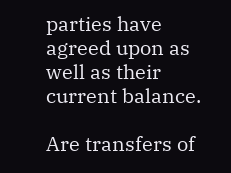parties have agreed upon as well as their current balance.

Are transfers of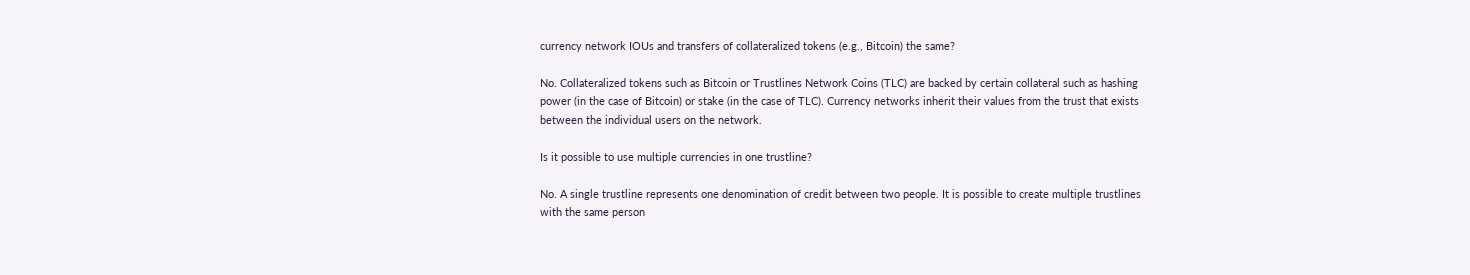currency network IOUs and transfers of collateralized tokens (e.g., Bitcoin) the same?

No. Collateralized tokens such as Bitcoin or Trustlines Network Coins (TLC) are backed by certain collateral such as hashing power (in the case of Bitcoin) or stake (in the case of TLC). Currency networks inherit their values from the trust that exists between the individual users on the network.

Is it possible to use multiple currencies in one trustline?

No. A single trustline represents one denomination of credit between two people. It is possible to create multiple trustlines with the same person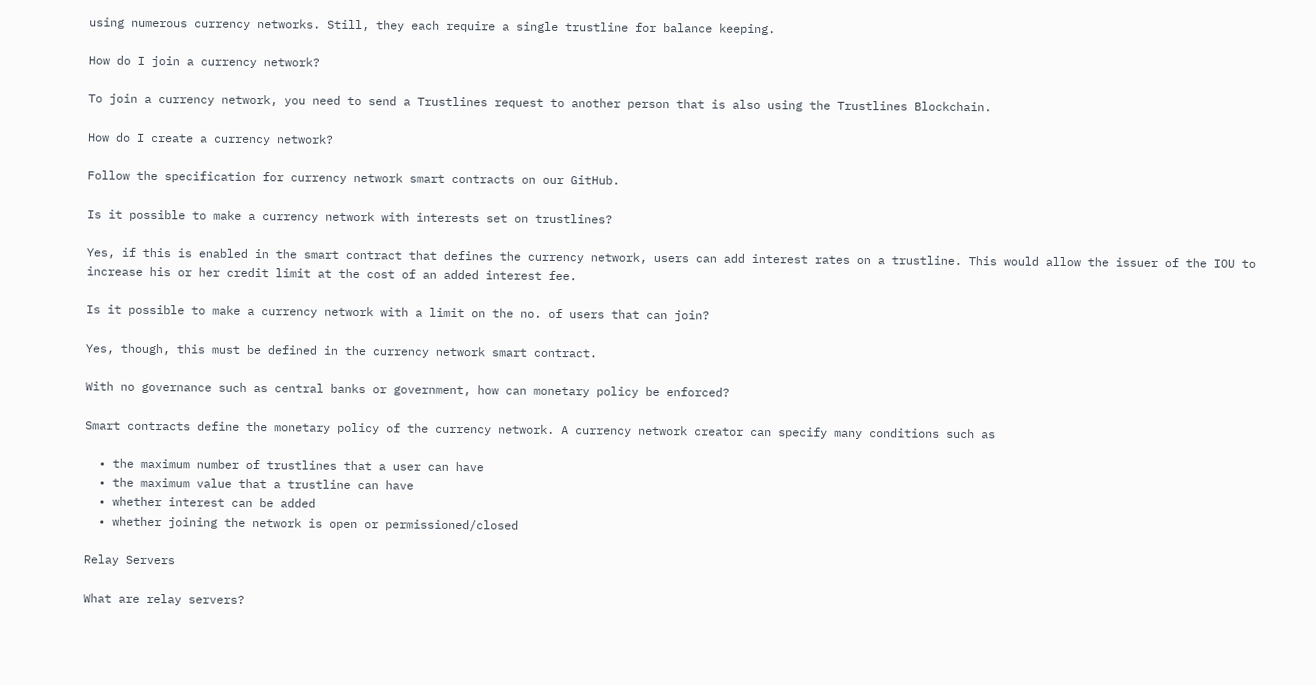using numerous currency networks. Still, they each require a single trustline for balance keeping.

How do I join a currency network?

To join a currency network, you need to send a Trustlines request to another person that is also using the Trustlines Blockchain.

How do I create a currency network?

Follow the specification for currency network smart contracts on our GitHub.

Is it possible to make a currency network with interests set on trustlines?

Yes, if this is enabled in the smart contract that defines the currency network, users can add interest rates on a trustline. This would allow the issuer of the IOU to increase his or her credit limit at the cost of an added interest fee.

Is it possible to make a currency network with a limit on the no. of users that can join?

Yes, though, this must be defined in the currency network smart contract.

With no governance such as central banks or government, how can monetary policy be enforced?

Smart contracts define the monetary policy of the currency network. A currency network creator can specify many conditions such as

  • the maximum number of trustlines that a user can have
  • the maximum value that a trustline can have
  • whether interest can be added
  • whether joining the network is open or permissioned/closed

Relay Servers

What are relay servers?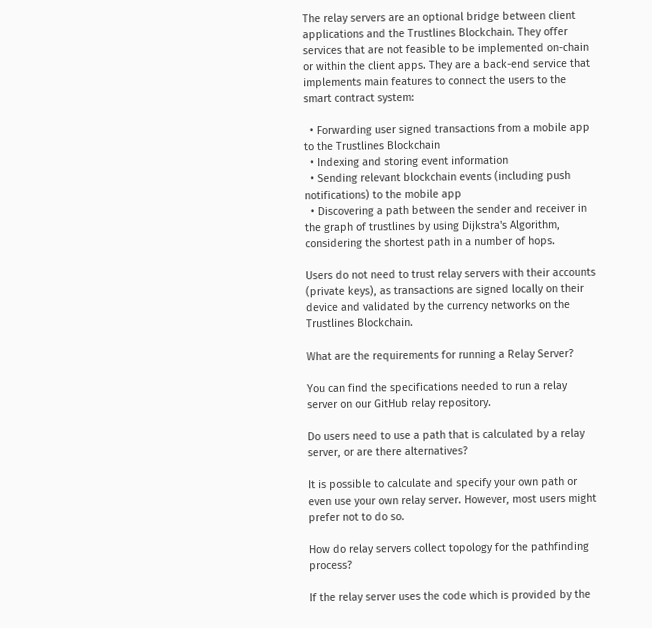The relay servers are an optional bridge between client applications and the Trustlines Blockchain. They offer services that are not feasible to be implemented on-chain or within the client apps. They are a back-end service that implements main features to connect the users to the smart contract system:

  • Forwarding user signed transactions from a mobile app to the Trustlines Blockchain
  • Indexing and storing event information
  • Sending relevant blockchain events (including push notifications) to the mobile app
  • Discovering a path between the sender and receiver in the graph of trustlines by using Dijkstra's Algorithm, considering the shortest path in a number of hops.

Users do not need to trust relay servers with their accounts (private keys), as transactions are signed locally on their device and validated by the currency networks on the Trustlines Blockchain.

What are the requirements for running a Relay Server?

You can find the specifications needed to run a relay server on our GitHub relay repository.

Do users need to use a path that is calculated by a relay server, or are there alternatives?

It is possible to calculate and specify your own path or even use your own relay server. However, most users might prefer not to do so.

How do relay servers collect topology for the pathfinding process?

If the relay server uses the code which is provided by the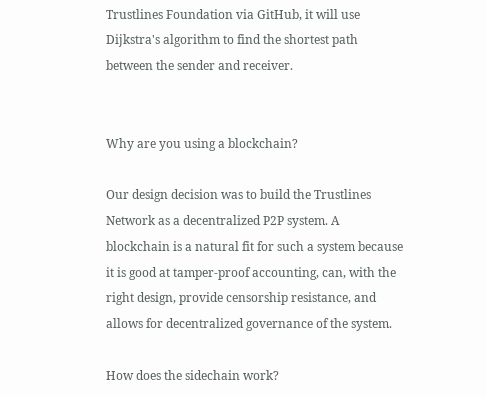Trustlines Foundation via GitHub, it will use Dijkstra's algorithm to find the shortest path between the sender and receiver.


Why are you using a blockchain?

Our design decision was to build the Trustlines Network as a decentralized P2P system. A blockchain is a natural fit for such a system because it is good at tamper-proof accounting, can, with the right design, provide censorship resistance, and allows for decentralized governance of the system.

How does the sidechain work?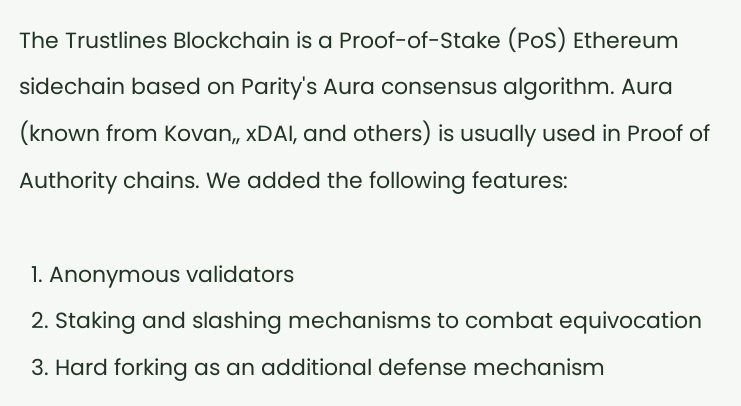The Trustlines Blockchain is a Proof-of-Stake (PoS) Ethereum sidechain based on Parity's Aura consensus algorithm. Aura (known from Kovan,, xDAI, and others) is usually used in Proof of Authority chains. We added the following features:

  1. Anonymous validators
  2. Staking and slashing mechanisms to combat equivocation
  3. Hard forking as an additional defense mechanism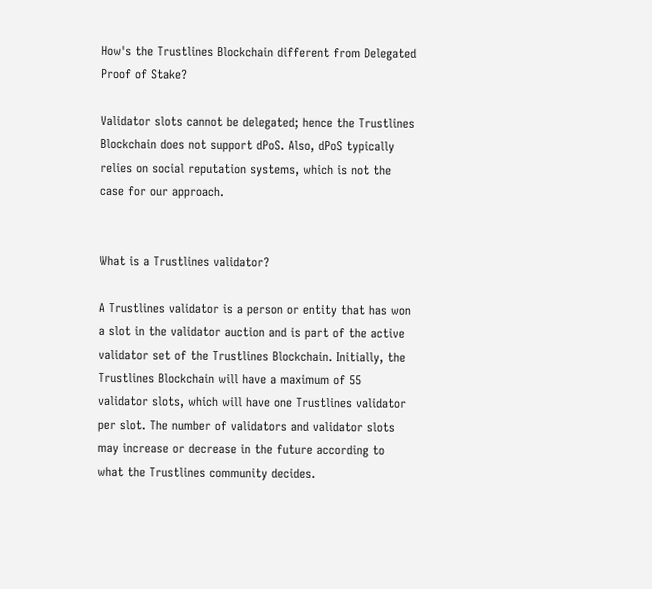How's the Trustlines Blockchain different from Delegated Proof of Stake?

Validator slots cannot be delegated; hence the Trustlines Blockchain does not support dPoS. Also, dPoS typically relies on social reputation systems, which is not the case for our approach.


What is a Trustlines validator?

A Trustlines validator is a person or entity that has won a slot in the validator auction and is part of the active validator set of the Trustlines Blockchain. Initially, the Trustlines Blockchain will have a maximum of 55 validator slots, which will have one Trustlines validator per slot. The number of validators and validator slots may increase or decrease in the future according to what the Trustlines community decides.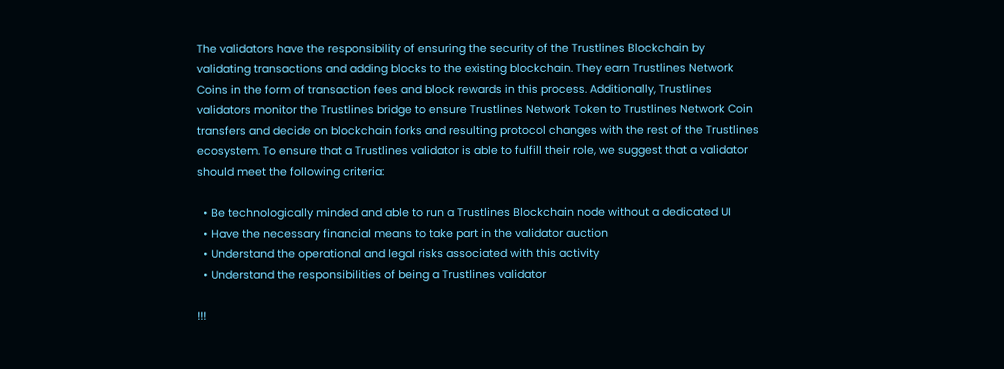The validators have the responsibility of ensuring the security of the Trustlines Blockchain by validating transactions and adding blocks to the existing blockchain. They earn Trustlines Network Coins in the form of transaction fees and block rewards in this process. Additionally, Trustlines validators monitor the Trustlines bridge to ensure Trustlines Network Token to Trustlines Network Coin transfers and decide on blockchain forks and resulting protocol changes with the rest of the Trustlines ecosystem. To ensure that a Trustlines validator is able to fulfill their role, we suggest that a validator should meet the following criteria:

  • Be technologically minded and able to run a Trustlines Blockchain node without a dedicated UI
  • Have the necessary financial means to take part in the validator auction
  • Understand the operational and legal risks associated with this activity
  • Understand the responsibilities of being a Trustlines validator

!!!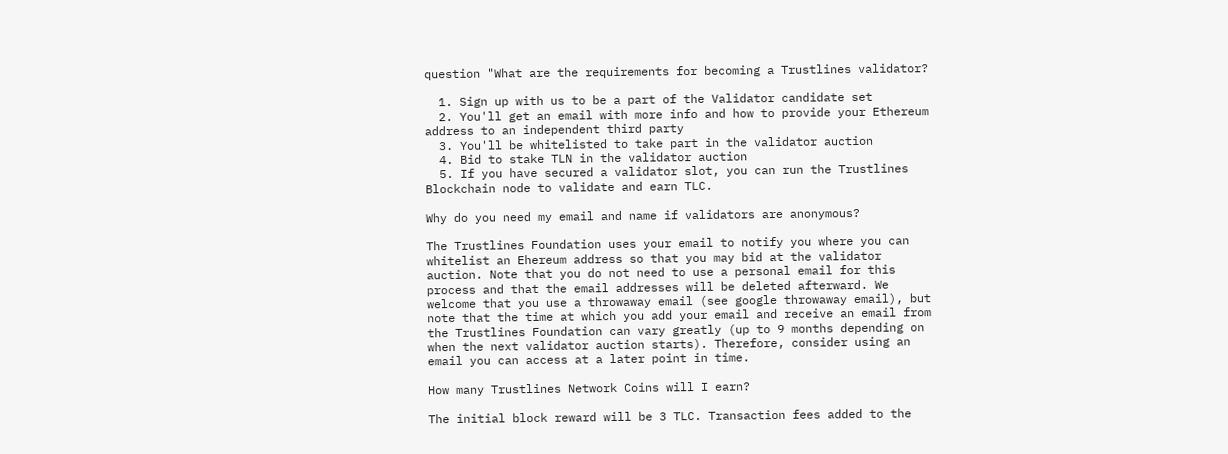question "What are the requirements for becoming a Trustlines validator?

  1. Sign up with us to be a part of the Validator candidate set
  2. You'll get an email with more info and how to provide your Ethereum address to an independent third party
  3. You'll be whitelisted to take part in the validator auction
  4. Bid to stake TLN in the validator auction
  5. If you have secured a validator slot, you can run the Trustlines Blockchain node to validate and earn TLC.

Why do you need my email and name if validators are anonymous?

The Trustlines Foundation uses your email to notify you where you can whitelist an Ehereum address so that you may bid at the validator auction. Note that you do not need to use a personal email for this process and that the email addresses will be deleted afterward. We welcome that you use a throwaway email (see google throwaway email), but note that the time at which you add your email and receive an email from the Trustlines Foundation can vary greatly (up to 9 months depending on when the next validator auction starts). Therefore, consider using an email you can access at a later point in time.

How many Trustlines Network Coins will I earn?

The initial block reward will be 3 TLC. Transaction fees added to the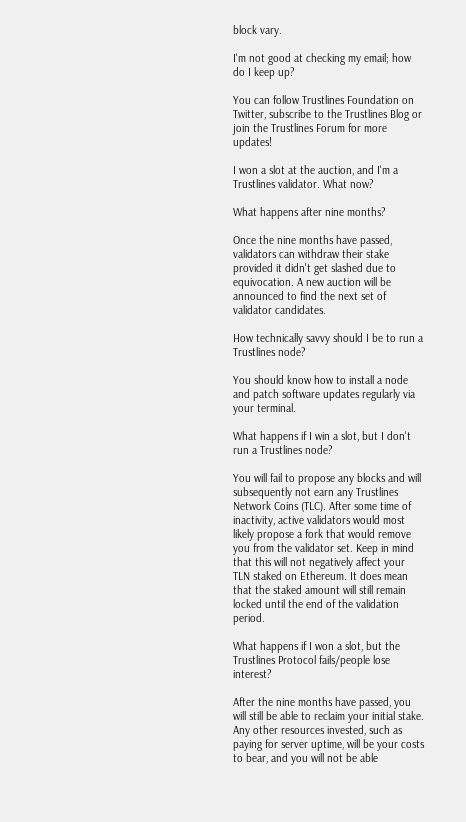block vary.

I'm not good at checking my email; how do I keep up?

You can follow Trustlines Foundation on Twitter, subscribe to the Trustlines Blog or join the Trustlines Forum for more updates!

I won a slot at the auction, and I'm a Trustlines validator. What now?

What happens after nine months?

Once the nine months have passed, validators can withdraw their stake provided it didn't get slashed due to equivocation. A new auction will be announced to find the next set of validator candidates.

How technically savvy should I be to run a Trustlines node?

You should know how to install a node and patch software updates regularly via your terminal.

What happens if I win a slot, but I don't run a Trustlines node?

You will fail to propose any blocks and will subsequently not earn any Trustlines Network Coins (TLC). After some time of inactivity, active validators would most likely propose a fork that would remove you from the validator set. Keep in mind that this will not negatively affect your TLN staked on Ethereum. It does mean that the staked amount will still remain locked until the end of the validation period.

What happens if I won a slot, but the Trustlines Protocol fails/people lose interest?

After the nine months have passed, you will still be able to reclaim your initial stake. Any other resources invested, such as paying for server uptime, will be your costs to bear, and you will not be able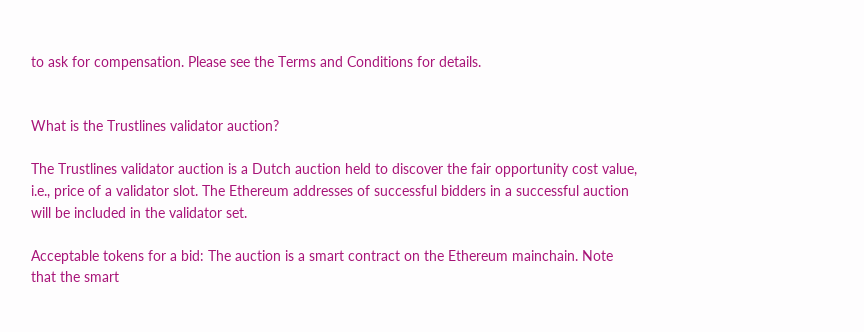to ask for compensation. Please see the Terms and Conditions for details.


What is the Trustlines validator auction?

The Trustlines validator auction is a Dutch auction held to discover the fair opportunity cost value, i.e., price of a validator slot. The Ethereum addresses of successful bidders in a successful auction will be included in the validator set.

Acceptable tokens for a bid: The auction is a smart contract on the Ethereum mainchain. Note that the smart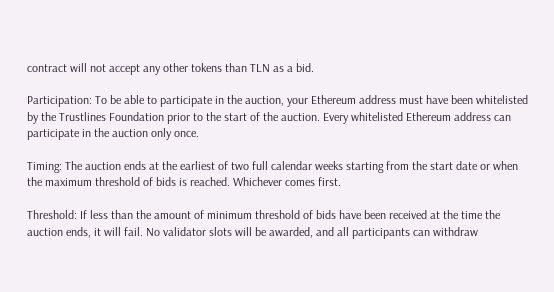contract will not accept any other tokens than TLN as a bid.

Participation: To be able to participate in the auction, your Ethereum address must have been whitelisted by the Trustlines Foundation prior to the start of the auction. Every whitelisted Ethereum address can participate in the auction only once.

Timing: The auction ends at the earliest of two full calendar weeks starting from the start date or when the maximum threshold of bids is reached. Whichever comes first.

Threshold: If less than the amount of minimum threshold of bids have been received at the time the auction ends, it will fail. No validator slots will be awarded, and all participants can withdraw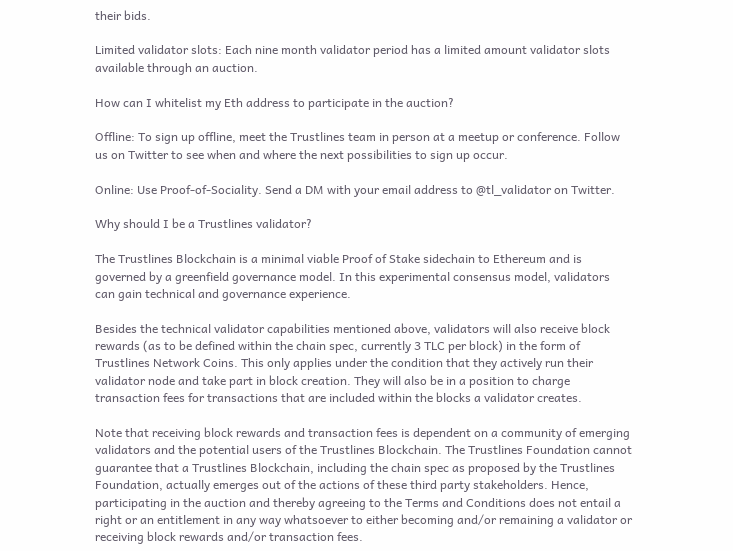their bids.

Limited validator slots: Each nine month validator period has a limited amount validator slots available through an auction.

How can I whitelist my Eth address to participate in the auction?

Offline: To sign up offline, meet the Trustlines team in person at a meetup or conference. Follow us on Twitter to see when and where the next possibilities to sign up occur.

Online: Use Proof-of-Sociality. Send a DM with your email address to @tl_validator on Twitter.

Why should I be a Trustlines validator?

The Trustlines Blockchain is a minimal viable Proof of Stake sidechain to Ethereum and is governed by a greenfield governance model. In this experimental consensus model, validators can gain technical and governance experience.

Besides the technical validator capabilities mentioned above, validators will also receive block rewards (as to be defined within the chain spec, currently 3 TLC per block) in the form of Trustlines Network Coins. This only applies under the condition that they actively run their validator node and take part in block creation. They will also be in a position to charge transaction fees for transactions that are included within the blocks a validator creates.

Note that receiving block rewards and transaction fees is dependent on a community of emerging validators and the potential users of the Trustlines Blockchain. The Trustlines Foundation cannot guarantee that a Trustlines Blockchain, including the chain spec as proposed by the Trustlines Foundation, actually emerges out of the actions of these third party stakeholders. Hence, participating in the auction and thereby agreeing to the Terms and Conditions does not entail a right or an entitlement in any way whatsoever to either becoming and/or remaining a validator or receiving block rewards and/or transaction fees.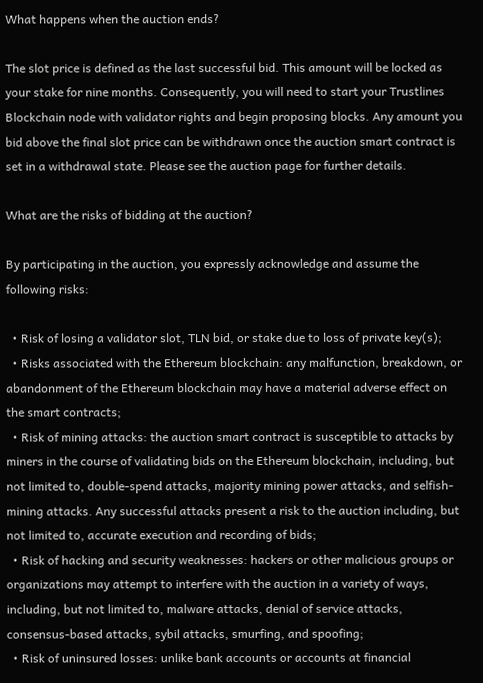What happens when the auction ends?

The slot price is defined as the last successful bid. This amount will be locked as your stake for nine months. Consequently, you will need to start your Trustlines Blockchain node with validator rights and begin proposing blocks. Any amount you bid above the final slot price can be withdrawn once the auction smart contract is set in a withdrawal state. Please see the auction page for further details.

What are the risks of bidding at the auction?

By participating in the auction, you expressly acknowledge and assume the following risks:

  • Risk of losing a validator slot, TLN bid, or stake due to loss of private key(s);
  • Risks associated with the Ethereum blockchain: any malfunction, breakdown, or abandonment of the Ethereum blockchain may have a material adverse effect on the smart contracts;
  • Risk of mining attacks: the auction smart contract is susceptible to attacks by miners in the course of validating bids on the Ethereum blockchain, including, but not limited to, double-spend attacks, majority mining power attacks, and selfish-mining attacks. Any successful attacks present a risk to the auction including, but not limited to, accurate execution and recording of bids;
  • Risk of hacking and security weaknesses: hackers or other malicious groups or organizations may attempt to interfere with the auction in a variety of ways, including, but not limited to, malware attacks, denial of service attacks, consensus-based attacks, sybil attacks, smurfing, and spoofing;
  • Risk of uninsured losses: unlike bank accounts or accounts at financial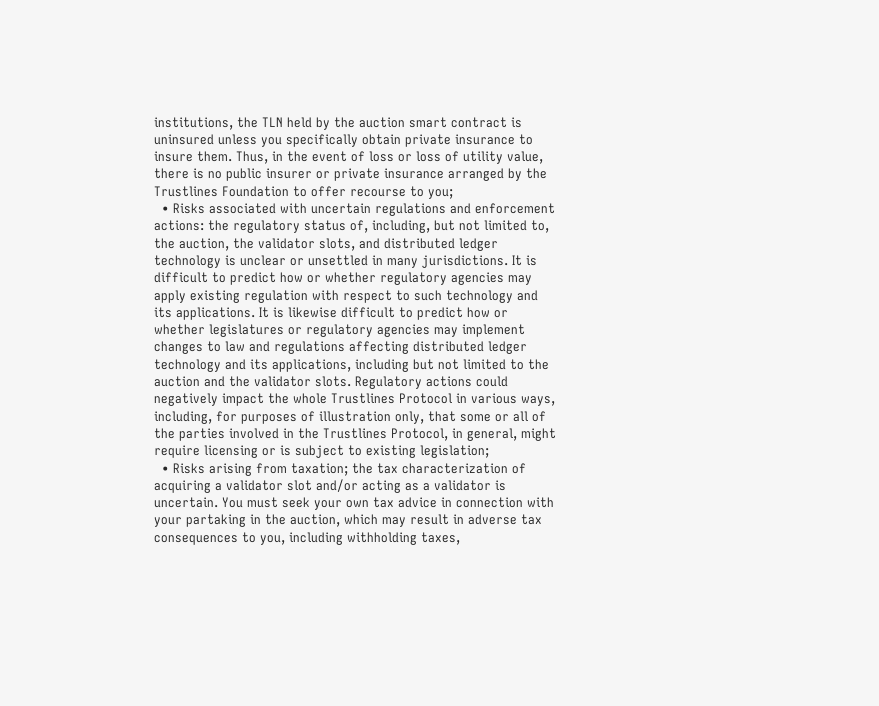institutions, the TLN held by the auction smart contract is uninsured unless you specifically obtain private insurance to insure them. Thus, in the event of loss or loss of utility value, there is no public insurer or private insurance arranged by the Trustlines Foundation to offer recourse to you;
  • Risks associated with uncertain regulations and enforcement actions: the regulatory status of, including, but not limited to, the auction, the validator slots, and distributed ledger technology is unclear or unsettled in many jurisdictions. It is difficult to predict how or whether regulatory agencies may apply existing regulation with respect to such technology and its applications. It is likewise difficult to predict how or whether legislatures or regulatory agencies may implement changes to law and regulations affecting distributed ledger technology and its applications, including but not limited to the auction and the validator slots. Regulatory actions could negatively impact the whole Trustlines Protocol in various ways, including, for purposes of illustration only, that some or all of the parties involved in the Trustlines Protocol, in general, might require licensing or is subject to existing legislation;
  • Risks arising from taxation; the tax characterization of acquiring a validator slot and/or acting as a validator is uncertain. You must seek your own tax advice in connection with your partaking in the auction, which may result in adverse tax consequences to you, including withholding taxes,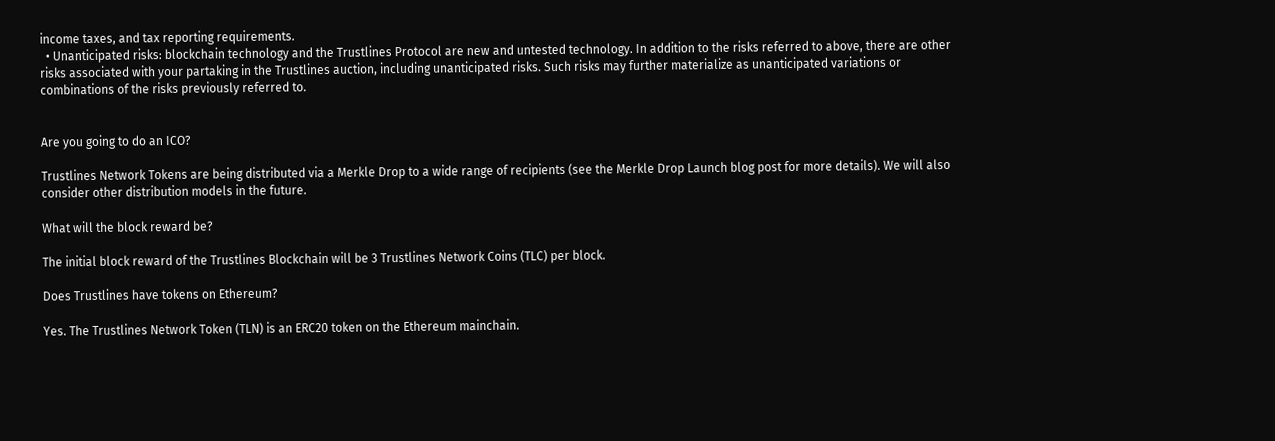income taxes, and tax reporting requirements.
  • Unanticipated risks: blockchain technology and the Trustlines Protocol are new and untested technology. In addition to the risks referred to above, there are other risks associated with your partaking in the Trustlines auction, including unanticipated risks. Such risks may further materialize as unanticipated variations or combinations of the risks previously referred to.


Are you going to do an ICO?

Trustlines Network Tokens are being distributed via a Merkle Drop to a wide range of recipients (see the Merkle Drop Launch blog post for more details). We will also consider other distribution models in the future.

What will the block reward be?

The initial block reward of the Trustlines Blockchain will be 3 Trustlines Network Coins (TLC) per block.

Does Trustlines have tokens on Ethereum?

Yes. The Trustlines Network Token (TLN) is an ERC20 token on the Ethereum mainchain.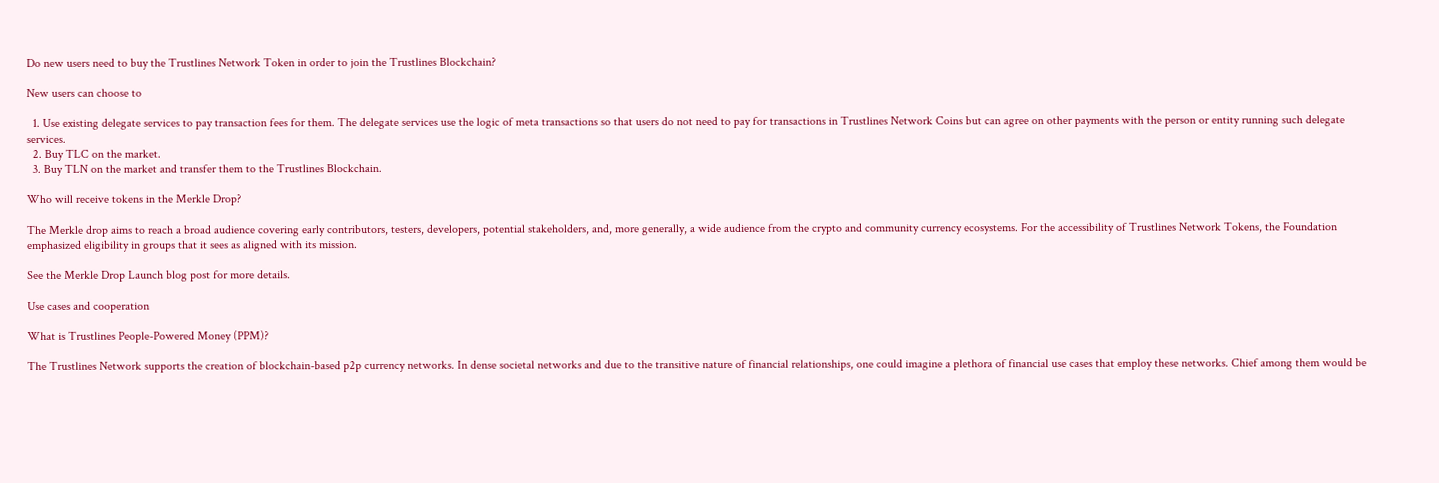Do new users need to buy the Trustlines Network Token in order to join the Trustlines Blockchain?

New users can choose to

  1. Use existing delegate services to pay transaction fees for them. The delegate services use the logic of meta transactions so that users do not need to pay for transactions in Trustlines Network Coins but can agree on other payments with the person or entity running such delegate services.
  2. Buy TLC on the market.
  3. Buy TLN on the market and transfer them to the Trustlines Blockchain.

Who will receive tokens in the Merkle Drop?

The Merkle drop aims to reach a broad audience covering early contributors, testers, developers, potential stakeholders, and, more generally, a wide audience from the crypto and community currency ecosystems. For the accessibility of Trustlines Network Tokens, the Foundation emphasized eligibility in groups that it sees as aligned with its mission.

See the Merkle Drop Launch blog post for more details.

Use cases and cooperation

What is Trustlines People-Powered Money (PPM)?

The Trustlines Network supports the creation of blockchain-based p2p currency networks. In dense societal networks and due to the transitive nature of financial relationships, one could imagine a plethora of financial use cases that employ these networks. Chief among them would be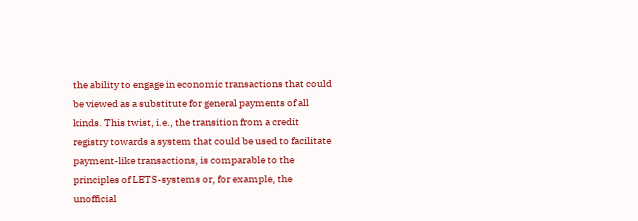the ability to engage in economic transactions that could be viewed as a substitute for general payments of all kinds. This twist, i.e., the transition from a credit registry towards a system that could be used to facilitate payment-like transactions, is comparable to the principles of LETS-systems or, for example, the unofficial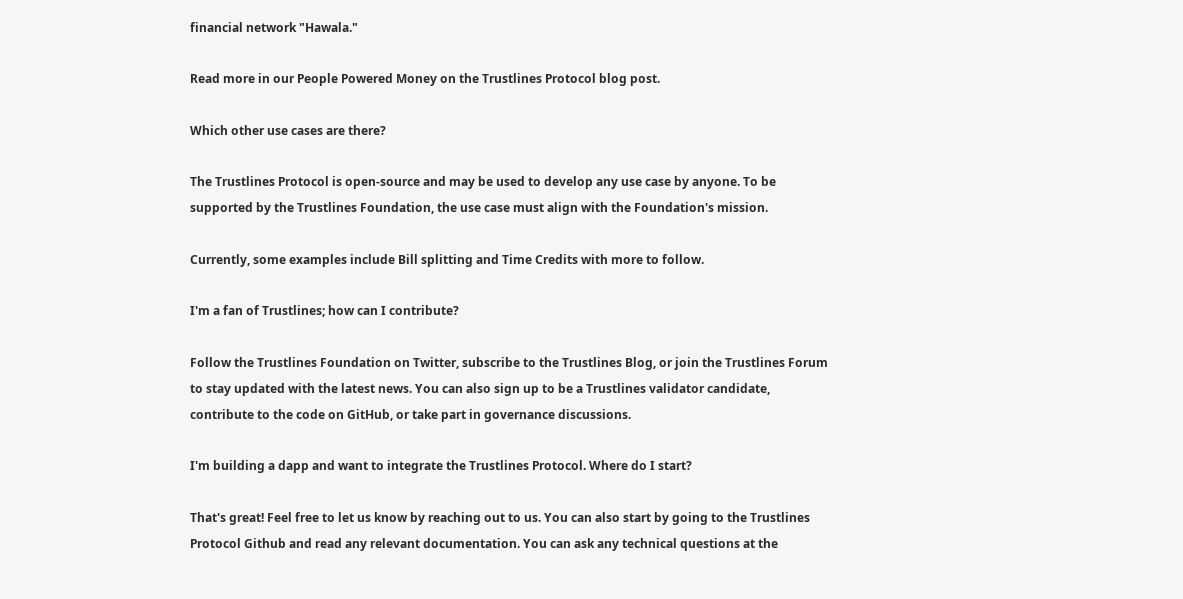financial network "Hawala."

Read more in our People Powered Money on the Trustlines Protocol blog post.

Which other use cases are there?

The Trustlines Protocol is open-source and may be used to develop any use case by anyone. To be supported by the Trustlines Foundation, the use case must align with the Foundation's mission.

Currently, some examples include Bill splitting and Time Credits with more to follow.

I'm a fan of Trustlines; how can I contribute?

Follow the Trustlines Foundation on Twitter, subscribe to the Trustlines Blog, or join the Trustlines Forum to stay updated with the latest news. You can also sign up to be a Trustlines validator candidate, contribute to the code on GitHub, or take part in governance discussions.

I'm building a dapp and want to integrate the Trustlines Protocol. Where do I start?

That's great! Feel free to let us know by reaching out to us. You can also start by going to the Trustlines Protocol Github and read any relevant documentation. You can ask any technical questions at the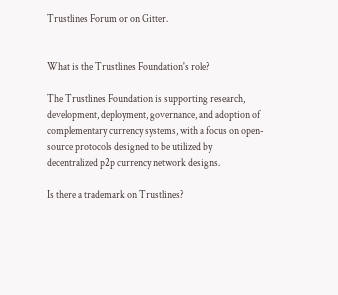Trustlines Forum or on Gitter.


What is the Trustlines Foundation's role?

The Trustlines Foundation is supporting research, development, deployment, governance, and adoption of complementary currency systems, with a focus on open-source protocols designed to be utilized by decentralized p2p currency network designs.

Is there a trademark on Trustlines?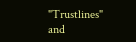"Trustlines" and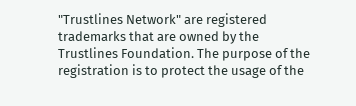"Trustlines Network" are registered trademarks that are owned by the Trustlines Foundation. The purpose of the registration is to protect the usage of the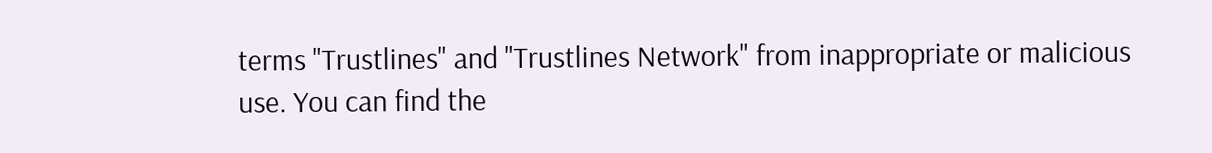terms "Trustlines" and "Trustlines Network" from inappropriate or malicious use. You can find the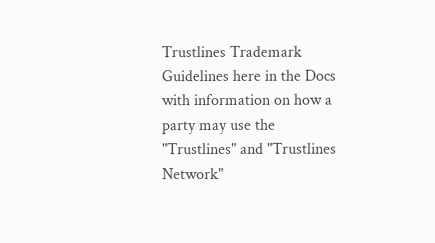Trustlines Trademark Guidelines here in the Docs with information on how a party may use the "Trustlines" and "Trustlines Network"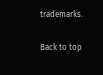trademarks.

Back to top